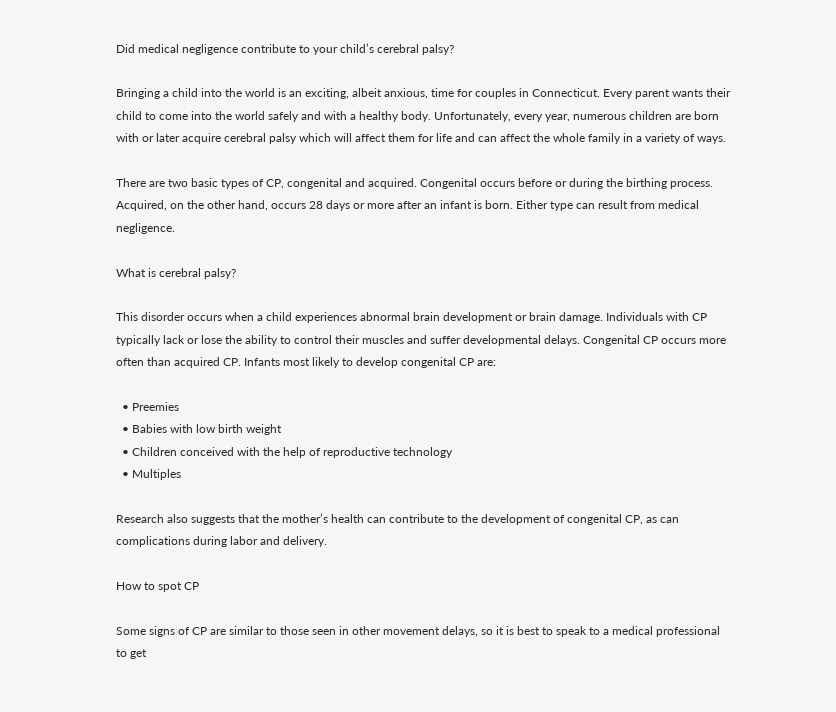Did medical negligence contribute to your child’s cerebral palsy?

Bringing a child into the world is an exciting, albeit anxious, time for couples in Connecticut. Every parent wants their child to come into the world safely and with a healthy body. Unfortunately, every year, numerous children are born with or later acquire cerebral palsy which will affect them for life and can affect the whole family in a variety of ways.

There are two basic types of CP, congenital and acquired. Congenital occurs before or during the birthing process. Acquired, on the other hand, occurs 28 days or more after an infant is born. Either type can result from medical negligence.

What is cerebral palsy?

This disorder occurs when a child experiences abnormal brain development or brain damage. Individuals with CP typically lack or lose the ability to control their muscles and suffer developmental delays. Congenital CP occurs more often than acquired CP. Infants most likely to develop congenital CP are:

  • Preemies
  • Babies with low birth weight
  • Children conceived with the help of reproductive technology
  • Multiples

Research also suggests that the mother’s health can contribute to the development of congenital CP, as can complications during labor and delivery.

How to spot CP

Some signs of CP are similar to those seen in other movement delays, so it is best to speak to a medical professional to get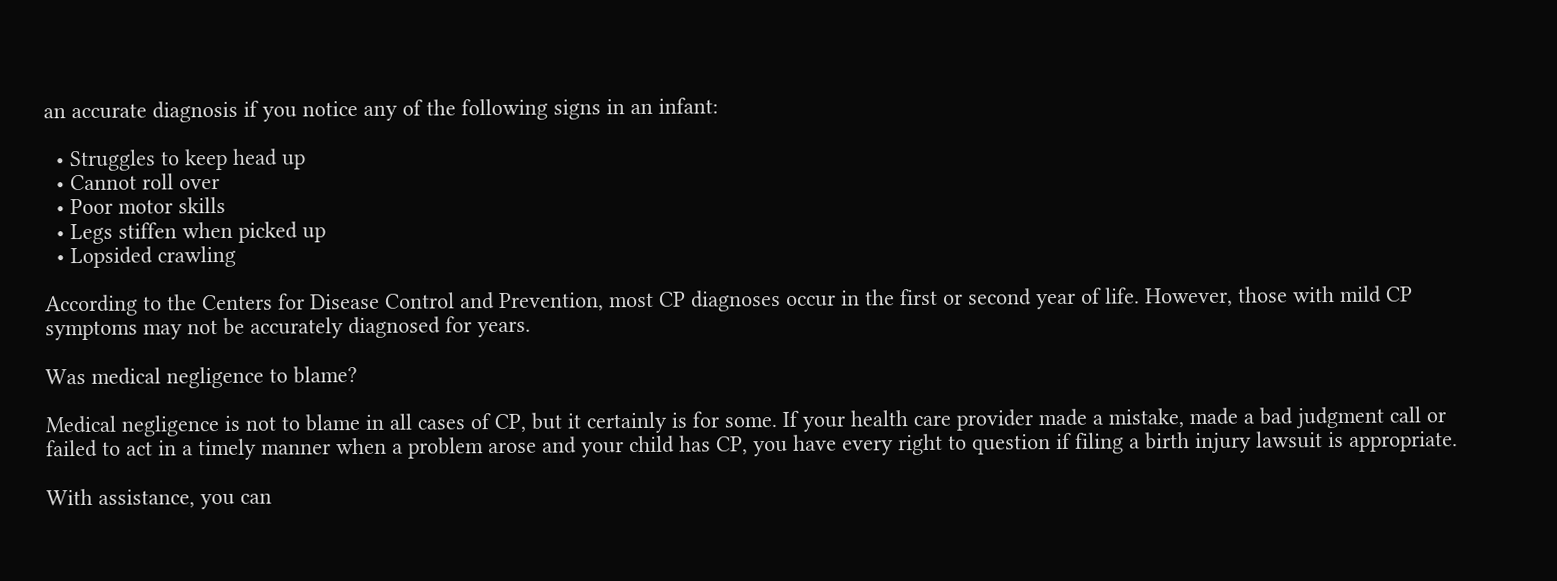an accurate diagnosis if you notice any of the following signs in an infant:

  • Struggles to keep head up
  • Cannot roll over
  • Poor motor skills
  • Legs stiffen when picked up
  • Lopsided crawling

According to the Centers for Disease Control and Prevention, most CP diagnoses occur in the first or second year of life. However, those with mild CP symptoms may not be accurately diagnosed for years.

Was medical negligence to blame?

Medical negligence is not to blame in all cases of CP, but it certainly is for some. If your health care provider made a mistake, made a bad judgment call or failed to act in a timely manner when a problem arose and your child has CP, you have every right to question if filing a birth injury lawsuit is appropriate.

With assistance, you can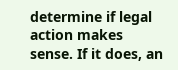determine if legal action makes sense. If it does, an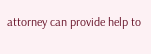attorney can provide help to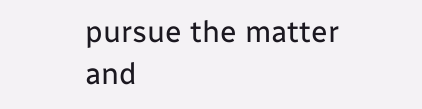pursue the matter and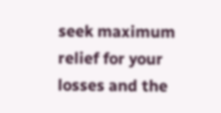seek maximum relief for your losses and the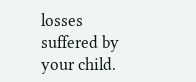losses suffered by your child.